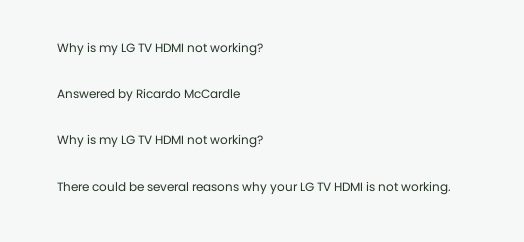Why is my LG TV HDMI not working?

Answered by Ricardo McCardle

Why is my LG TV HDMI not working?

There could be several reasons why your LG TV HDMI is not working.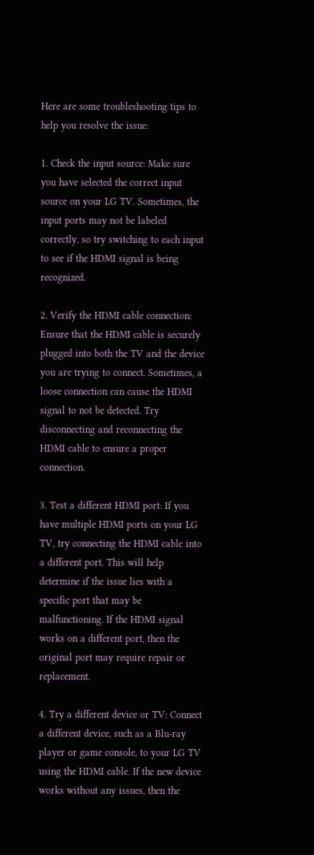Here are some troubleshooting tips to help you resolve the issue:

1. Check the input source: Make sure you have selected the correct input source on your LG TV. Sometimes, the input ports may not be labeled correctly, so try switching to each input to see if the HDMI signal is being recognized.

2. Verify the HDMI cable connection: Ensure that the HDMI cable is securely plugged into both the TV and the device you are trying to connect. Sometimes, a loose connection can cause the HDMI signal to not be detected. Try disconnecting and reconnecting the HDMI cable to ensure a proper connection.

3. Test a different HDMI port: If you have multiple HDMI ports on your LG TV, try connecting the HDMI cable into a different port. This will help determine if the issue lies with a specific port that may be malfunctioning. If the HDMI signal works on a different port, then the original port may require repair or replacement.

4. Try a different device or TV: Connect a different device, such as a Blu-ray player or game console, to your LG TV using the HDMI cable. If the new device works without any issues, then the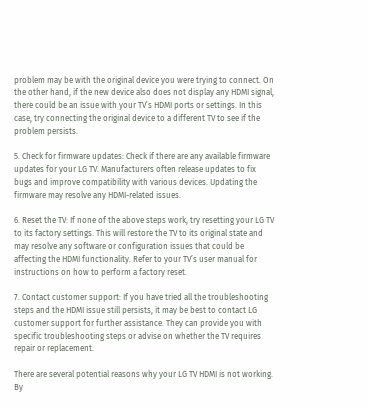problem may be with the original device you were trying to connect. On the other hand, if the new device also does not display any HDMI signal, there could be an issue with your TV’s HDMI ports or settings. In this case, try connecting the original device to a different TV to see if the problem persists.

5. Check for firmware updates: Check if there are any available firmware updates for your LG TV. Manufacturers often release updates to fix bugs and improve compatibility with various devices. Updating the firmware may resolve any HDMI-related issues.

6. Reset the TV: If none of the above steps work, try resetting your LG TV to its factory settings. This will restore the TV to its original state and may resolve any software or configuration issues that could be affecting the HDMI functionality. Refer to your TV’s user manual for instructions on how to perform a factory reset.

7. Contact customer support: If you have tried all the troubleshooting steps and the HDMI issue still persists, it may be best to contact LG customer support for further assistance. They can provide you with specific troubleshooting steps or advise on whether the TV requires repair or replacement.

There are several potential reasons why your LG TV HDMI is not working. By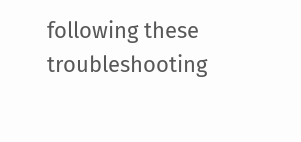following these troubleshooting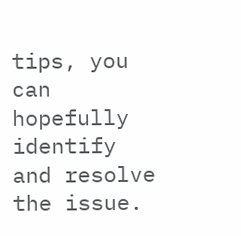tips, you can hopefully identify and resolve the issue.